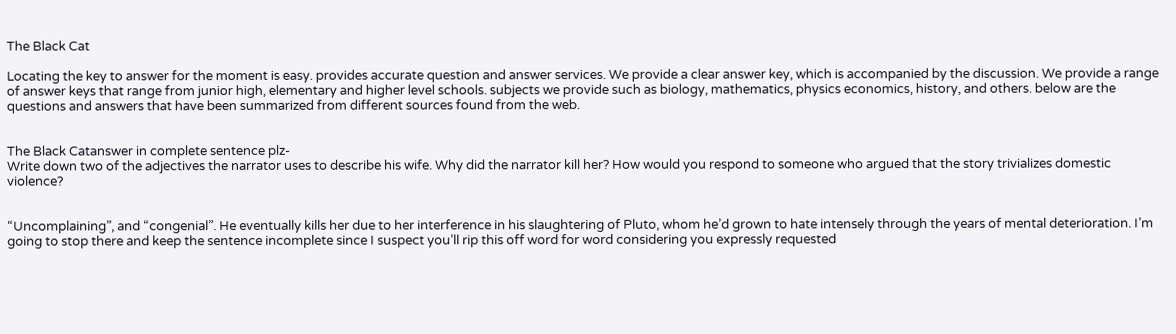The Black Cat

Locating the key to answer for the moment is easy. provides accurate question and answer services. We provide a clear answer key, which is accompanied by the discussion. We provide a range of answer keys that range from junior high, elementary and higher level schools. subjects we provide such as biology, mathematics, physics economics, history, and others. below are the questions and answers that have been summarized from different sources found from the web.


The Black Catanswer in complete sentence plz-
Write down two of the adjectives the narrator uses to describe his wife. Why did the narrator kill her? How would you respond to someone who argued that the story trivializes domestic violence?


“Uncomplaining”, and “congenial”. He eventually kills her due to her interference in his slaughtering of Pluto, whom he’d grown to hate intensely through the years of mental deterioration. I’m going to stop there and keep the sentence incomplete since I suspect you’ll rip this off word for word considering you expressly requested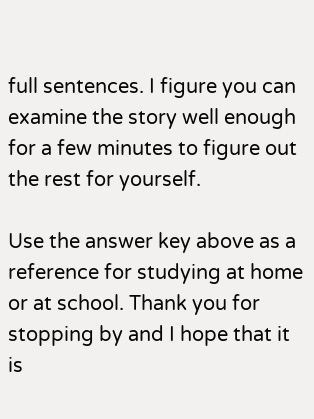full sentences. I figure you can examine the story well enough for a few minutes to figure out the rest for yourself.

Use the answer key above as a reference for studying at home or at school. Thank you for stopping by and I hope that it is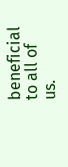beneficial to all of us.